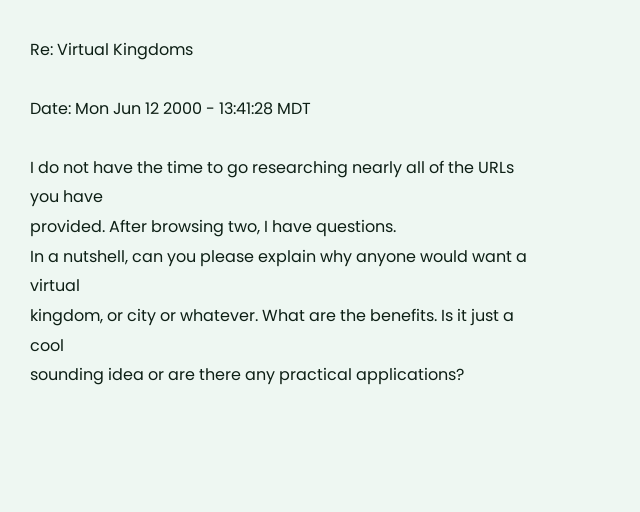Re: Virtual Kingdoms

Date: Mon Jun 12 2000 - 13:41:28 MDT

I do not have the time to go researching nearly all of the URLs you have
provided. After browsing two, I have questions.
In a nutshell, can you please explain why anyone would want a virtual
kingdom, or city or whatever. What are the benefits. Is it just a cool
sounding idea or are there any practical applications?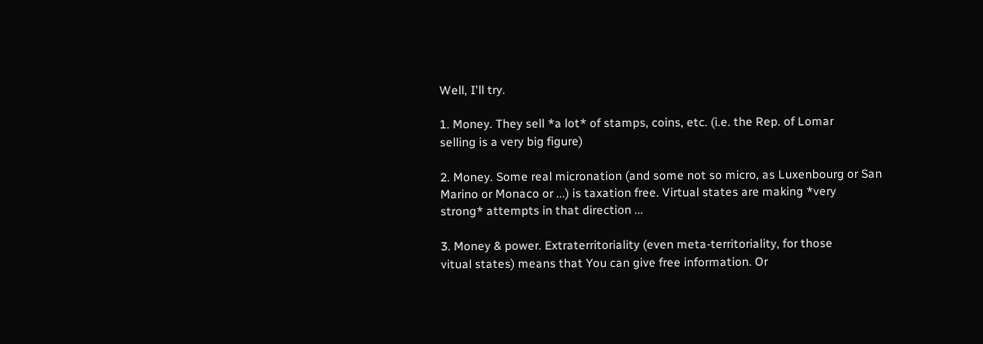Well, I'll try.

1. Money. They sell *a lot* of stamps, coins, etc. (i.e. the Rep. of Lomar
selling is a very big figure)

2. Money. Some real micronation (and some not so micro, as Luxenbourg or San
Marino or Monaco or ...) is taxation free. Virtual states are making *very
strong* attempts in that direction ...

3. Money & power. Extraterritoriality (even meta-territoriality, for those
vitual states) means that You can give free information. Or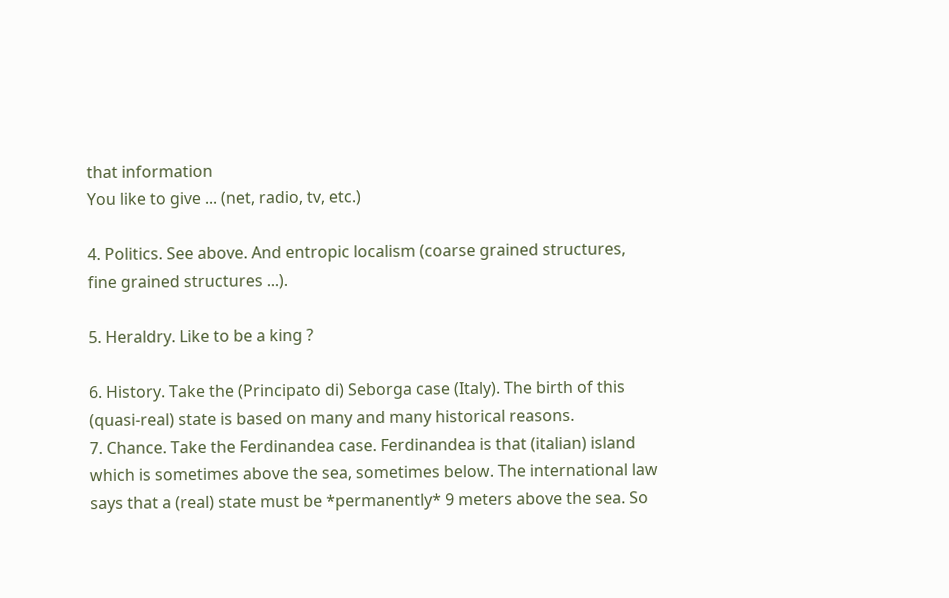that information
You like to give ... (net, radio, tv, etc.)

4. Politics. See above. And entropic localism (coarse grained structures,
fine grained structures ...).

5. Heraldry. Like to be a king ?

6. History. Take the (Principato di) Seborga case (Italy). The birth of this
(quasi-real) state is based on many and many historical reasons.
7. Chance. Take the Ferdinandea case. Ferdinandea is that (italian) island
which is sometimes above the sea, sometimes below. The international law
says that a (real) state must be *permanently* 9 meters above the sea. So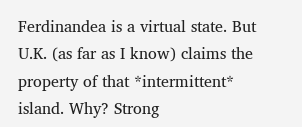Ferdinandea is a virtual state. But U.K. (as far as I know) claims the
property of that *intermittent* island. Why? Strong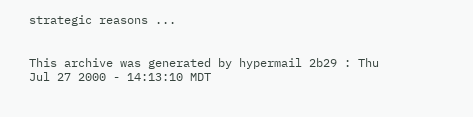strategic reasons ...


This archive was generated by hypermail 2b29 : Thu Jul 27 2000 - 14:13:10 MDT